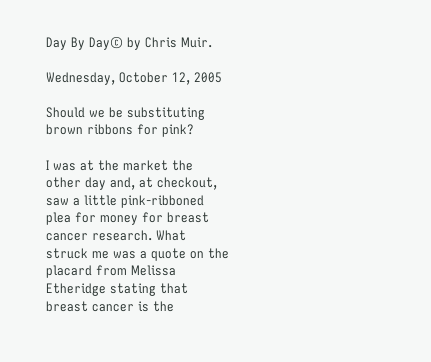Day By Day© by Chris Muir.

Wednesday, October 12, 2005

Should we be substituting brown ribbons for pink?

I was at the market the other day and, at checkout, saw a little pink-ribboned plea for money for breast cancer research. What struck me was a quote on the placard from Melissa Etheridge stating that breast cancer is the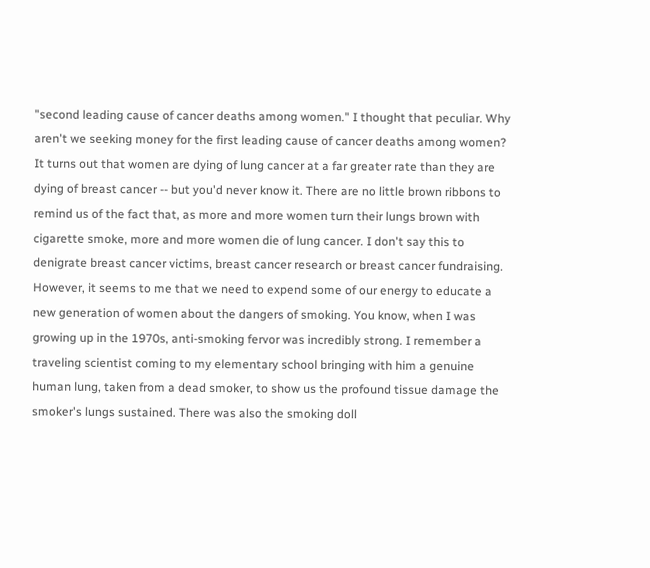"second leading cause of cancer deaths among women." I thought that peculiar. Why aren't we seeking money for the first leading cause of cancer deaths among women? It turns out that women are dying of lung cancer at a far greater rate than they are dying of breast cancer -- but you'd never know it. There are no little brown ribbons to remind us of the fact that, as more and more women turn their lungs brown with cigarette smoke, more and more women die of lung cancer. I don't say this to denigrate breast cancer victims, breast cancer research or breast cancer fundraising. However, it seems to me that we need to expend some of our energy to educate a new generation of women about the dangers of smoking. You know, when I was growing up in the 1970s, anti-smoking fervor was incredibly strong. I remember a traveling scientist coming to my elementary school bringing with him a genuine human lung, taken from a dead smoker, to show us the profound tissue damage the smoker's lungs sustained. There was also the smoking doll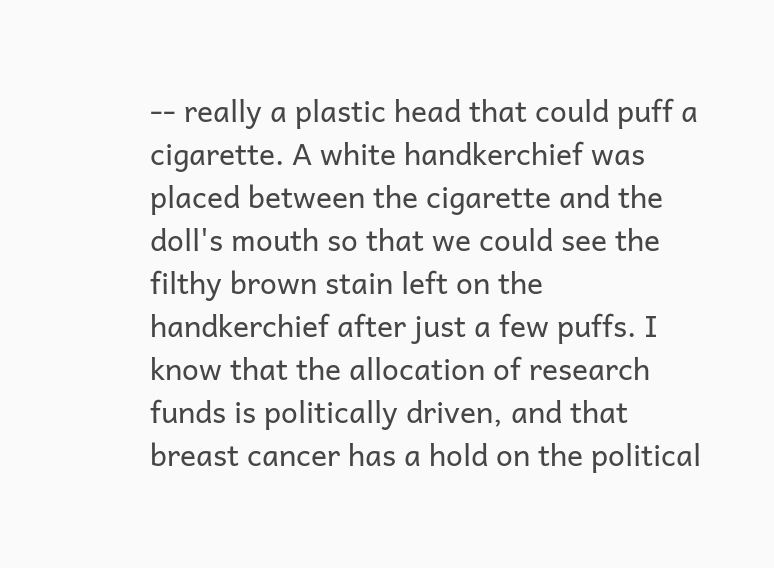-- really a plastic head that could puff a cigarette. A white handkerchief was placed between the cigarette and the doll's mouth so that we could see the filthy brown stain left on the handkerchief after just a few puffs. I know that the allocation of research funds is politically driven, and that breast cancer has a hold on the political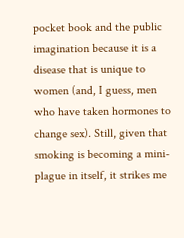pocket book and the public imagination because it is a disease that is unique to women (and, I guess, men who have taken hormones to change sex). Still, given that smoking is becoming a mini-plague in itself, it strikes me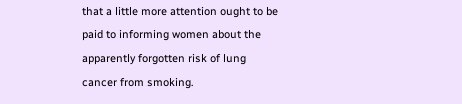that a little more attention ought to be paid to informing women about the apparently forgotten risk of lung cancer from smoking.